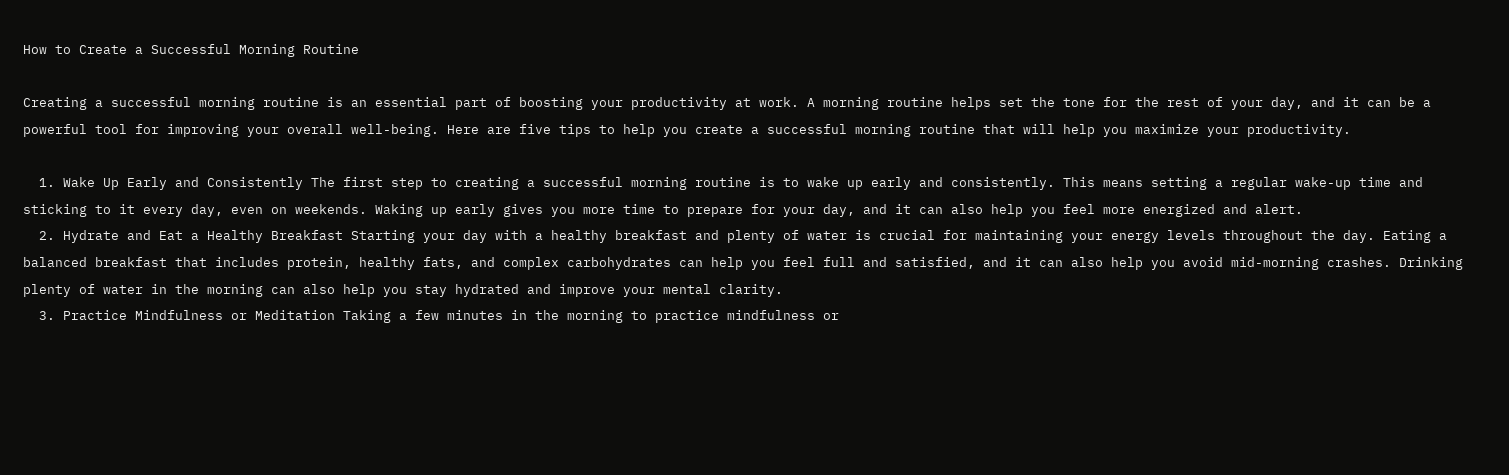How to Create a Successful Morning Routine

Creating a successful morning routine is an essential part of boosting your productivity at work. A morning routine helps set the tone for the rest of your day, and it can be a powerful tool for improving your overall well-being. Here are five tips to help you create a successful morning routine that will help you maximize your productivity.

  1. Wake Up Early and Consistently The first step to creating a successful morning routine is to wake up early and consistently. This means setting a regular wake-up time and sticking to it every day, even on weekends. Waking up early gives you more time to prepare for your day, and it can also help you feel more energized and alert.
  2. Hydrate and Eat a Healthy Breakfast Starting your day with a healthy breakfast and plenty of water is crucial for maintaining your energy levels throughout the day. Eating a balanced breakfast that includes protein, healthy fats, and complex carbohydrates can help you feel full and satisfied, and it can also help you avoid mid-morning crashes. Drinking plenty of water in the morning can also help you stay hydrated and improve your mental clarity.
  3. Practice Mindfulness or Meditation Taking a few minutes in the morning to practice mindfulness or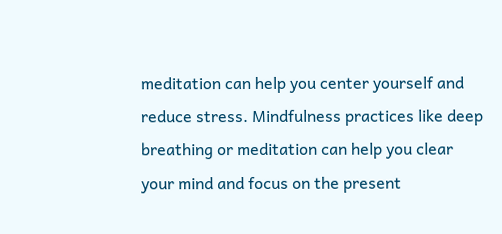meditation can help you center yourself and reduce stress. Mindfulness practices like deep breathing or meditation can help you clear your mind and focus on the present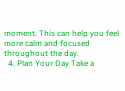moment. This can help you feel more calm and focused throughout the day.
  4. Plan Your Day Take a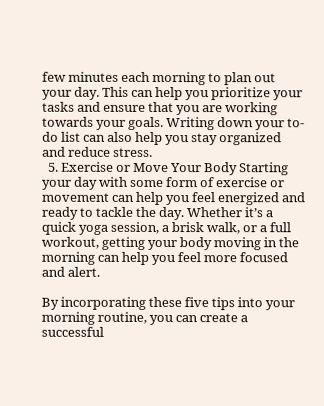few minutes each morning to plan out your day. This can help you prioritize your tasks and ensure that you are working towards your goals. Writing down your to-do list can also help you stay organized and reduce stress.
  5. Exercise or Move Your Body Starting your day with some form of exercise or movement can help you feel energized and ready to tackle the day. Whether it’s a quick yoga session, a brisk walk, or a full workout, getting your body moving in the morning can help you feel more focused and alert.

By incorporating these five tips into your morning routine, you can create a successful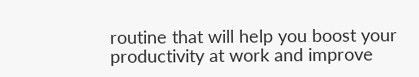routine that will help you boost your productivity at work and improve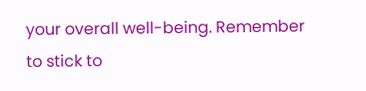your overall well-being. Remember to stick to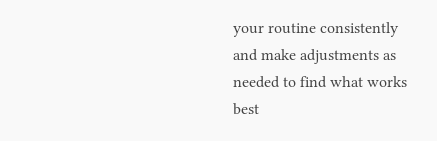your routine consistently and make adjustments as needed to find what works best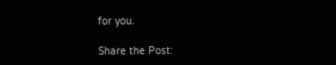for you.

Share the Post: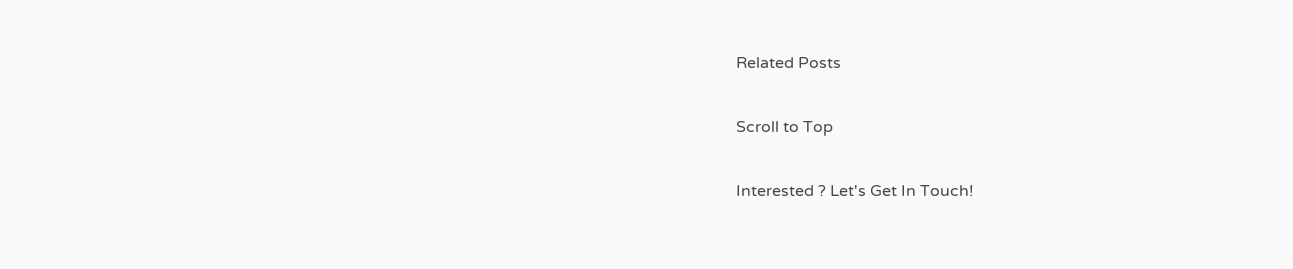Related Posts

Scroll to Top

Interested ? Let's Get In Touch!